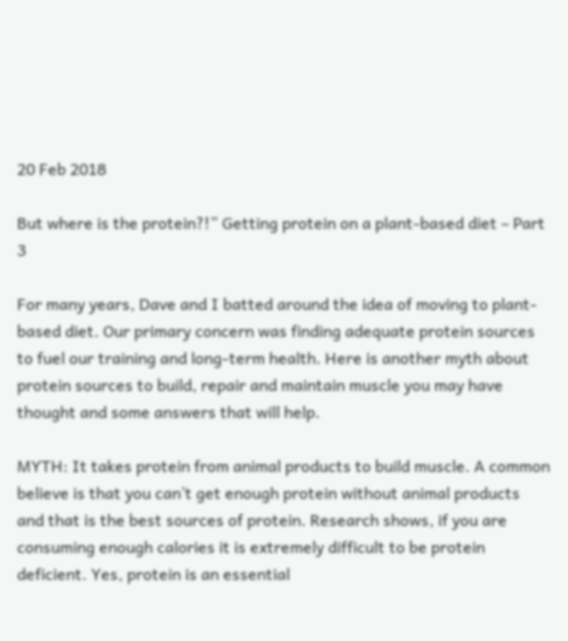20 Feb 2018

But where is the protein?!” Getting protein on a plant-based diet – Part 3

For many years, Dave and I batted around the idea of moving to plant-based diet. Our primary concern was finding adequate protein sources to fuel our training and long-term health. Here is another myth about protein sources to build, repair and maintain muscle you may have thought and some answers that will help.

MYTH: It takes protein from animal products to build muscle. A common believe is that you can’t get enough protein without animal products and that is the best sources of protein. Research shows, if you are consuming enough calories it is extremely difficult to be protein deficient. Yes, protein is an essential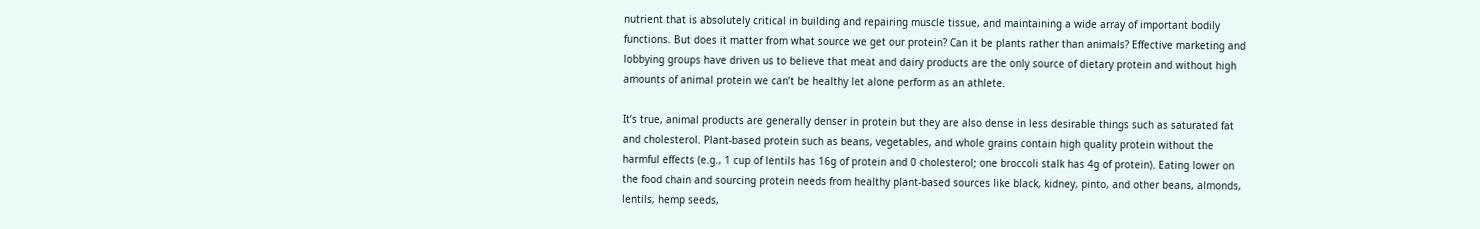nutrient that is absolutely critical in building and repairing muscle tissue, and maintaining a wide array of important bodily functions. But does it matter from what source we get our protein? Can it be plants rather than animals? Effective marketing and lobbying groups have driven us to believe that meat and dairy products are the only source of dietary protein and without high amounts of animal protein we can’t be healthy let alone perform as an athlete.

It’s true, animal products are generally denser in protein but they are also dense in less desirable things such as saturated fat and cholesterol. Plant-based protein such as beans, vegetables, and whole grains contain high quality protein without the harmful effects (e.g., 1 cup of lentils has 16g of protein and 0 cholesterol; one broccoli stalk has 4g of protein). Eating lower on the food chain and sourcing protein needs from healthy plant-based sources like black, kidney, pinto, and other beans, almonds, lentils, hemp seeds,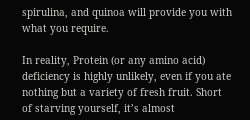spirulina, and quinoa will provide you with what you require.

In reality, Protein (or any amino acid) deficiency is highly unlikely, even if you ate nothing but a variety of fresh fruit. Short of starving yourself, it’s almost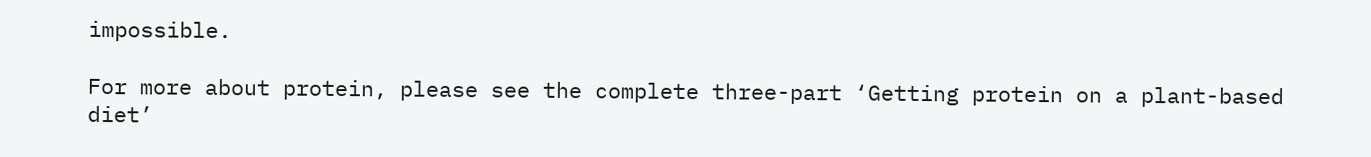impossible.

For more about protein, please see the complete three-part ‘Getting protein on a plant-based diet’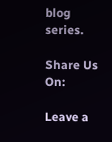blog series.

Share Us On:

Leave a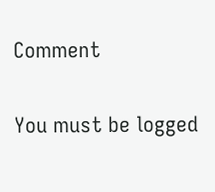Comment

You must be logged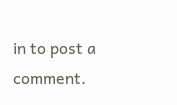in to post a comment.